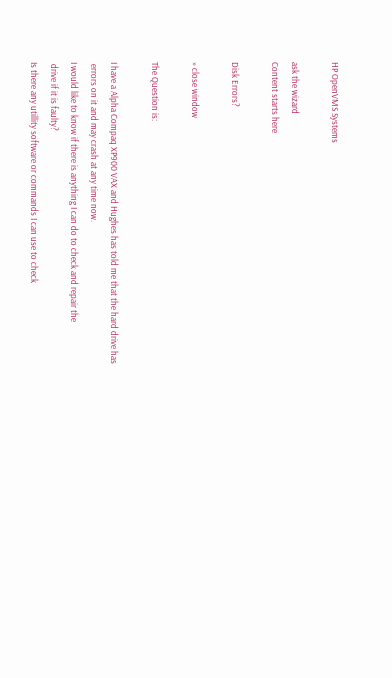HP OpenVMS Systems

ask the wizard
Content starts here

Disk Errors?

» close window

The Question is:

I have a Alpha Compaq XP900 VAX and Hughes has told me that the hard drive has
 errors on it and may crash at any time now.
I would like to know if there is anything I can do to check and repair the
 drive if it is faulty?
Is there any utillity software or commands I can use to check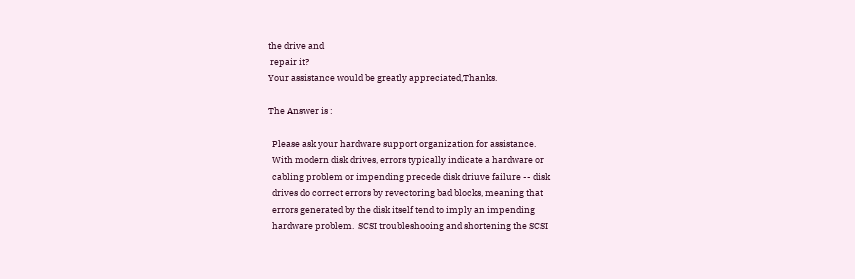the drive and
 repair it?
Your assistance would be greatly appreciated,Thanks.

The Answer is :

  Please ask your hardware support organization for assistance.
  With modern disk drives, errors typically indicate a hardware or
  cabling problem or impending precede disk driuve failure -- disk
  drives do correct errors by revectoring bad blocks, meaning that
  errors generated by the disk itself tend to imply an impending
  hardware problem.  SCSI troubleshooing and shortening the SCSI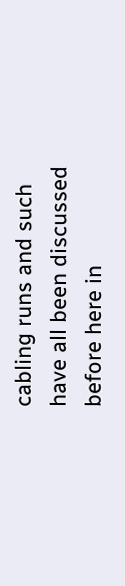cabling runs and such have all been discussed before here in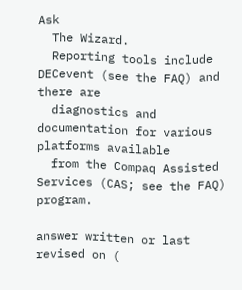Ask
  The Wizard.
  Reporting tools include DECevent (see the FAQ) and there are
  diagnostics and documentation for various platforms available
  from the Compaq Assisted Services (CAS; see the FAQ) program.

answer written or last revised on (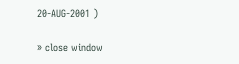20-AUG-2001 )

» close window